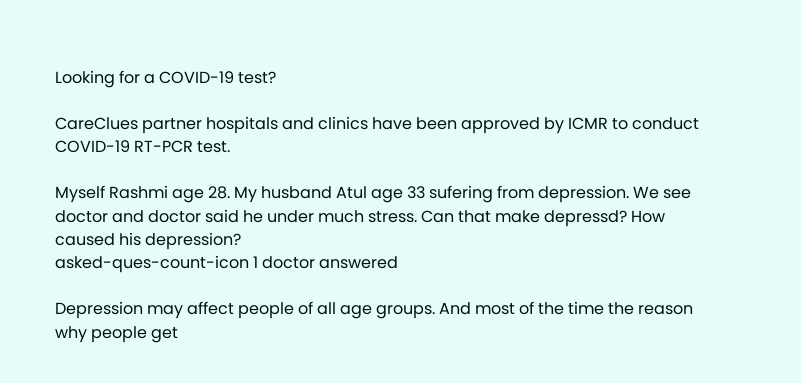Looking for a COVID-19 test?

CareClues partner hospitals and clinics have been approved by ICMR to conduct COVID-19 RT-PCR test.

Myself Rashmi age 28. My husband Atul age 33 sufering from depression. We see doctor and doctor said he under much stress. Can that make depressd? How caused his depression?
asked-ques-count-icon 1 doctor answered

Depression may affect people of all age groups. And most of the time the reason why people get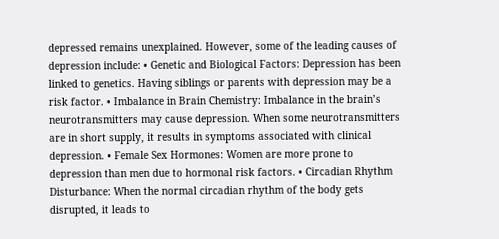depressed remains unexplained. However, some of the leading causes of depression include: • Genetic and Biological Factors: Depression has been linked to genetics. Having siblings or parents with depression may be a risk factor. • Imbalance in Brain Chemistry: Imbalance in the brain’s neurotransmitters may cause depression. When some neurotransmitters are in short supply, it results in symptoms associated with clinical depression. • Female Sex Hormones: Women are more prone to depression than men due to hormonal risk factors. • Circadian Rhythm Disturbance: When the normal circadian rhythm of the body gets disrupted, it leads to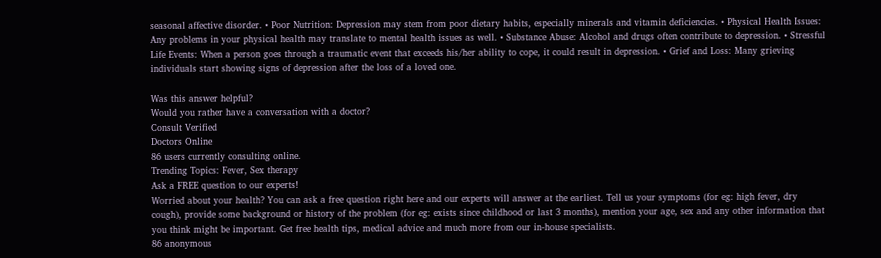seasonal affective disorder. • Poor Nutrition: Depression may stem from poor dietary habits, especially minerals and vitamin deficiencies. • Physical Health Issues: Any problems in your physical health may translate to mental health issues as well. • Substance Abuse: Alcohol and drugs often contribute to depression. • Stressful Life Events: When a person goes through a traumatic event that exceeds his/her ability to cope, it could result in depression. • Grief and Loss: Many grieving individuals start showing signs of depression after the loss of a loved one.

Was this answer helpful?
Would you rather have a conversation with a doctor?
Consult Verified
Doctors Online
86 users currently consulting online.
Trending Topics: Fever, Sex therapy
Ask a FREE question to our experts!
Worried about your health? You can ask a free question right here and our experts will answer at the earliest. Tell us your symptoms (for eg: high fever, dry cough), provide some background or history of the problem (for eg: exists since childhood or last 3 months), mention your age, sex and any other information that you think might be important. Get free health tips, medical advice and much more from our in-house specialists.
86 anonymous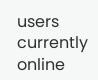users currently online